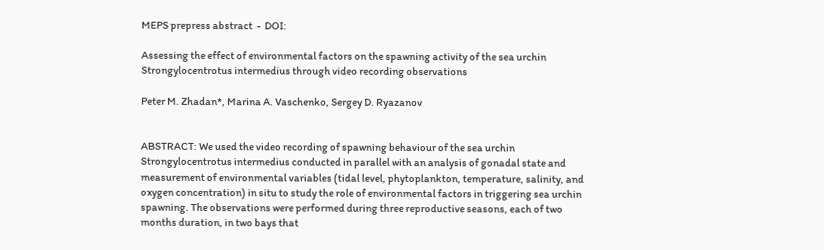MEPS prepress abstract  -  DOI:

Assessing the effect of environmental factors on the spawning activity of the sea urchin Strongylocentrotus intermedius through video recording observations

Peter M. Zhadan*, Marina A. Vaschenko, Sergey D. Ryazanov


ABSTRACT: We used the video recording of spawning behaviour of the sea urchin Strongylocentrotus intermedius conducted in parallel with an analysis of gonadal state and measurement of environmental variables (tidal level, phytoplankton, temperature, salinity, and oxygen concentration) in situ to study the role of environmental factors in triggering sea urchin spawning. The observations were performed during three reproductive seasons, each of two months duration, in two bays that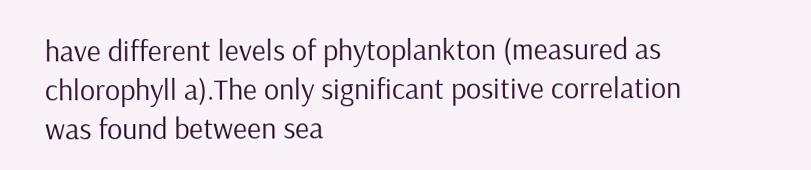have different levels of phytoplankton (measured as chlorophyll a).The only significant positive correlation was found between sea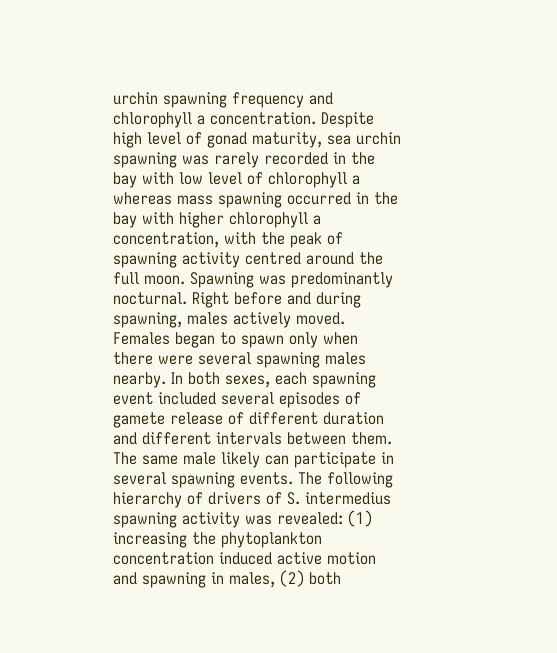urchin spawning frequency and chlorophyll a concentration. Despite high level of gonad maturity, sea urchin spawning was rarely recorded in the bay with low level of chlorophyll a whereas mass spawning occurred in the bay with higher chlorophyll a concentration, with the peak of spawning activity centred around the full moon. Spawning was predominantly nocturnal. Right before and during spawning, males actively moved. Females began to spawn only when there were several spawning males nearby. In both sexes, each spawning event included several episodes of gamete release of different duration and different intervals between them. The same male likely can participate in several spawning events. The following hierarchy of drivers of S. intermedius spawning activity was revealed: (1) increasing the phytoplankton concentration induced active motion and spawning in males, (2) both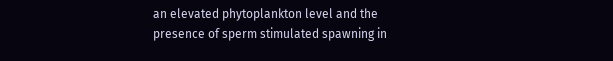an elevated phytoplankton level and the presence of sperm stimulated spawning in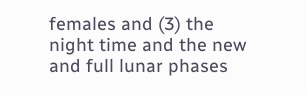females and (3) the night time and the new and full lunar phases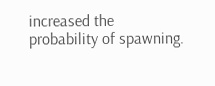increased the probability of spawning.